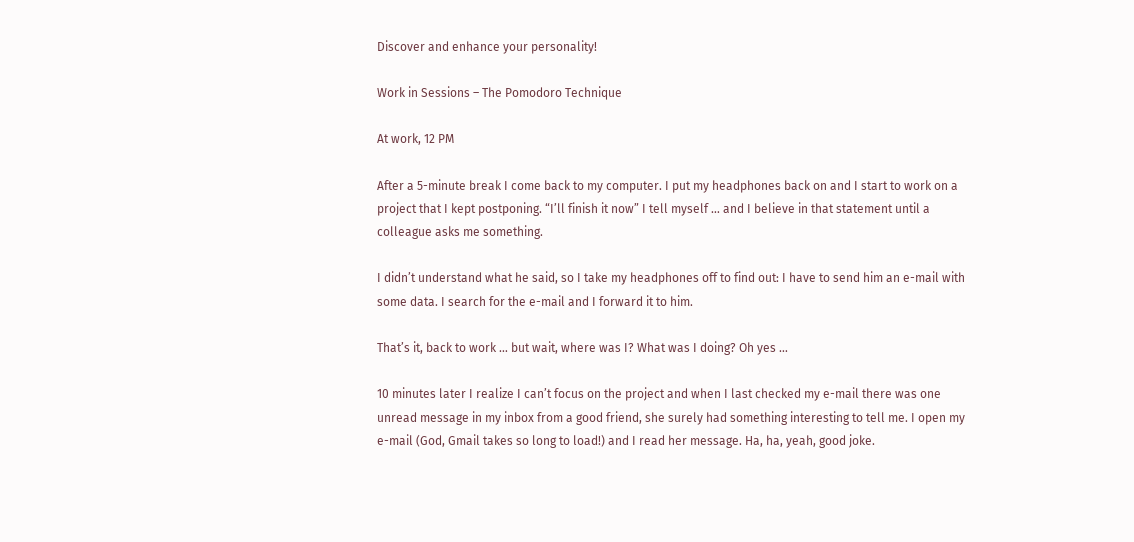Discover and enhance your personality!

Work in Sessions – The Pomodoro Technique

At work, 12 PM

After a 5-minute break I come back to my computer. I put my headphones back on and I start to work on a project that I kept postponing. “I’ll finish it now” I tell myself … and I believe in that statement until a colleague asks me something.

I didn’t understand what he said, so I take my headphones off to find out: I have to send him an e-mail with some data. I search for the e-mail and I forward it to him.

That’s it, back to work … but wait, where was I? What was I doing? Oh yes …

10 minutes later I realize I can’t focus on the project and when I last checked my e-mail there was one unread message in my inbox from a good friend, she surely had something interesting to tell me. I open my e-mail (God, Gmail takes so long to load!) and I read her message. Ha, ha, yeah, good joke.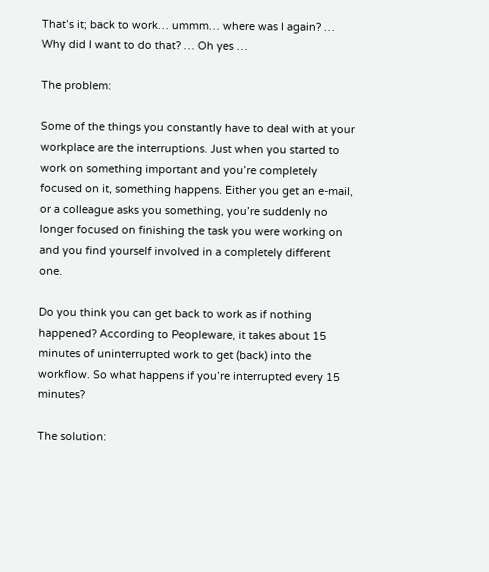That’s it; back to work… ummm… where was I again? … Why did I want to do that? … Oh yes …

The problem:

Some of the things you constantly have to deal with at your workplace are the interruptions. Just when you started to work on something important and you’re completely focused on it, something happens. Either you get an e-mail, or a colleague asks you something, you’re suddenly no longer focused on finishing the task you were working on and you find yourself involved in a completely different one.

Do you think you can get back to work as if nothing happened? According to Peopleware, it takes about 15 minutes of uninterrupted work to get (back) into the workflow. So what happens if you’re interrupted every 15 minutes?

The solution: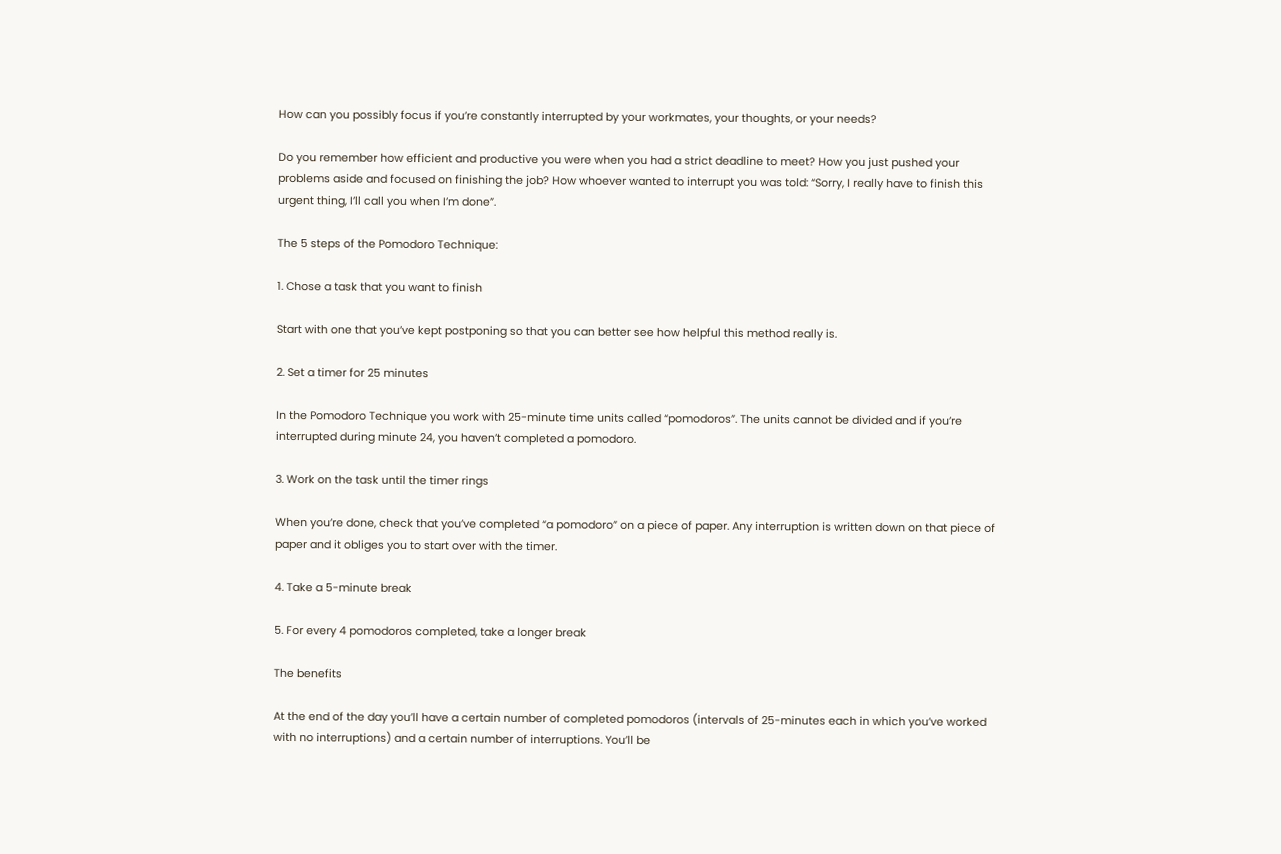How can you possibly focus if you’re constantly interrupted by your workmates, your thoughts, or your needs?

Do you remember how efficient and productive you were when you had a strict deadline to meet? How you just pushed your problems aside and focused on finishing the job? How whoever wanted to interrupt you was told: “Sorry, I really have to finish this urgent thing, I’ll call you when I’m done”.

The 5 steps of the Pomodoro Technique:

1. Chose a task that you want to finish

Start with one that you’ve kept postponing so that you can better see how helpful this method really is.

2. Set a timer for 25 minutes

In the Pomodoro Technique you work with 25-minute time units called “pomodoros”. The units cannot be divided and if you’re interrupted during minute 24, you haven’t completed a pomodoro.

3. Work on the task until the timer rings

When you’re done, check that you’ve completed “a pomodoro” on a piece of paper. Any interruption is written down on that piece of paper and it obliges you to start over with the timer.

4. Take a 5-minute break

5. For every 4 pomodoros completed, take a longer break

The benefits

At the end of the day you’ll have a certain number of completed pomodoros (intervals of 25-minutes each in which you’ve worked with no interruptions) and a certain number of interruptions. You’ll be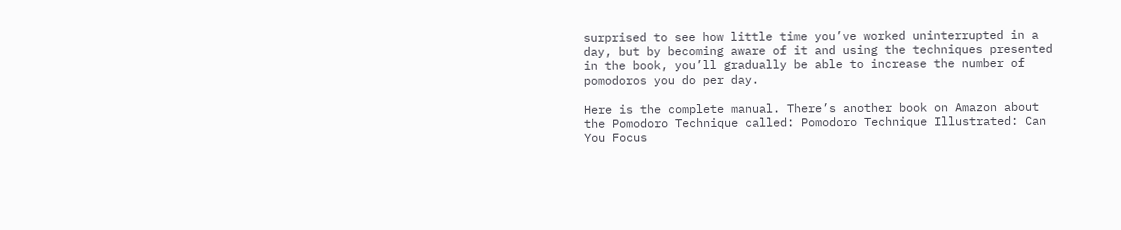surprised to see how little time you’ve worked uninterrupted in a day, but by becoming aware of it and using the techniques presented in the book, you’ll gradually be able to increase the number of pomodoros you do per day.

Here is the complete manual. There’s another book on Amazon about the Pomodoro Technique called: Pomodoro Technique Illustrated: Can You Focus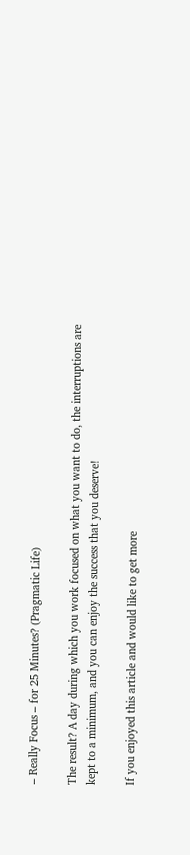– Really Focus – for 25 Minutes? (Pragmatic Life)

The result? A day during which you work focused on what you want to do, the interruptions are kept to a minimum, and you can enjoy the success that you deserve!

If you enjoyed this article and would like to get more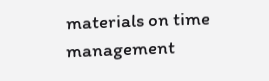materials on time management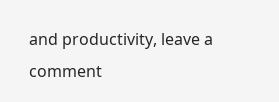and productivity, leave a comment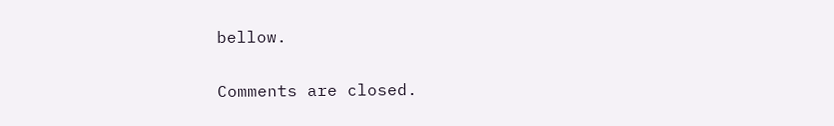bellow.

Comments are closed.